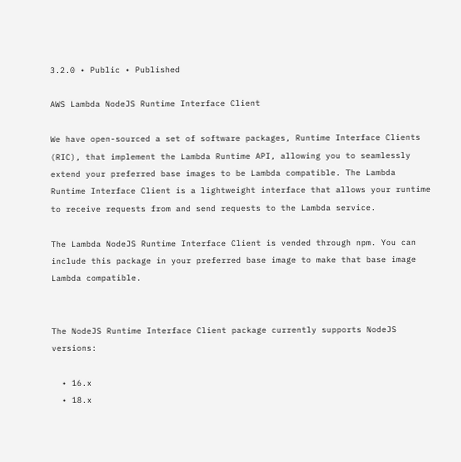3.2.0 • Public • Published

AWS Lambda NodeJS Runtime Interface Client

We have open-sourced a set of software packages, Runtime Interface Clients (RIC), that implement the Lambda Runtime API, allowing you to seamlessly extend your preferred base images to be Lambda compatible. The Lambda Runtime Interface Client is a lightweight interface that allows your runtime to receive requests from and send requests to the Lambda service.

The Lambda NodeJS Runtime Interface Client is vended through npm. You can include this package in your preferred base image to make that base image Lambda compatible.


The NodeJS Runtime Interface Client package currently supports NodeJS versions:

  • 16.x
  • 18.x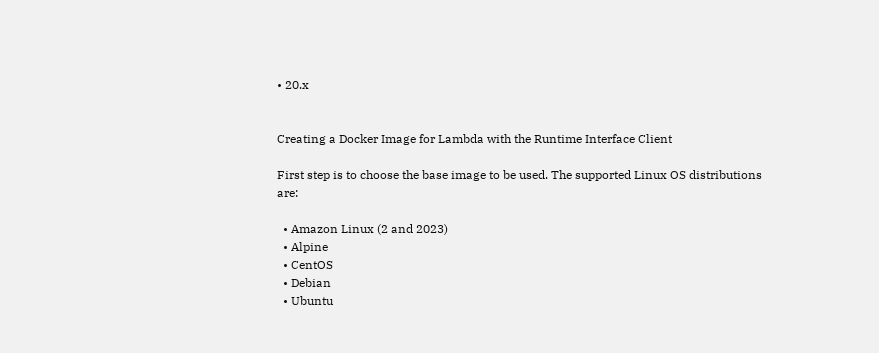• 20.x


Creating a Docker Image for Lambda with the Runtime Interface Client

First step is to choose the base image to be used. The supported Linux OS distributions are:

  • Amazon Linux (2 and 2023)
  • Alpine
  • CentOS
  • Debian
  • Ubuntu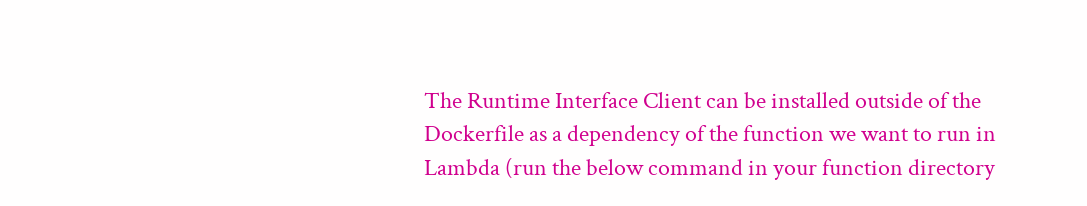The Runtime Interface Client can be installed outside of the Dockerfile as a dependency of the function we want to run in Lambda (run the below command in your function directory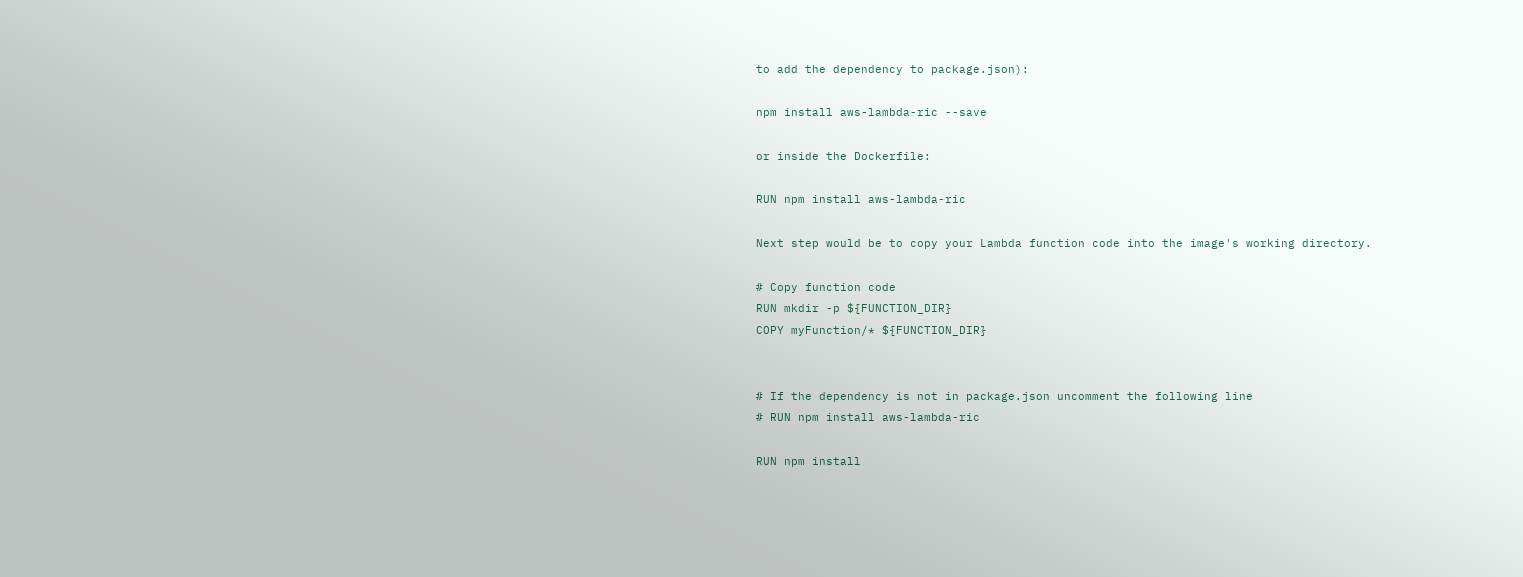to add the dependency to package.json):

npm install aws-lambda-ric --save

or inside the Dockerfile:

RUN npm install aws-lambda-ric

Next step would be to copy your Lambda function code into the image's working directory.

# Copy function code
RUN mkdir -p ${FUNCTION_DIR}
COPY myFunction/* ${FUNCTION_DIR}


# If the dependency is not in package.json uncomment the following line
# RUN npm install aws-lambda-ric

RUN npm install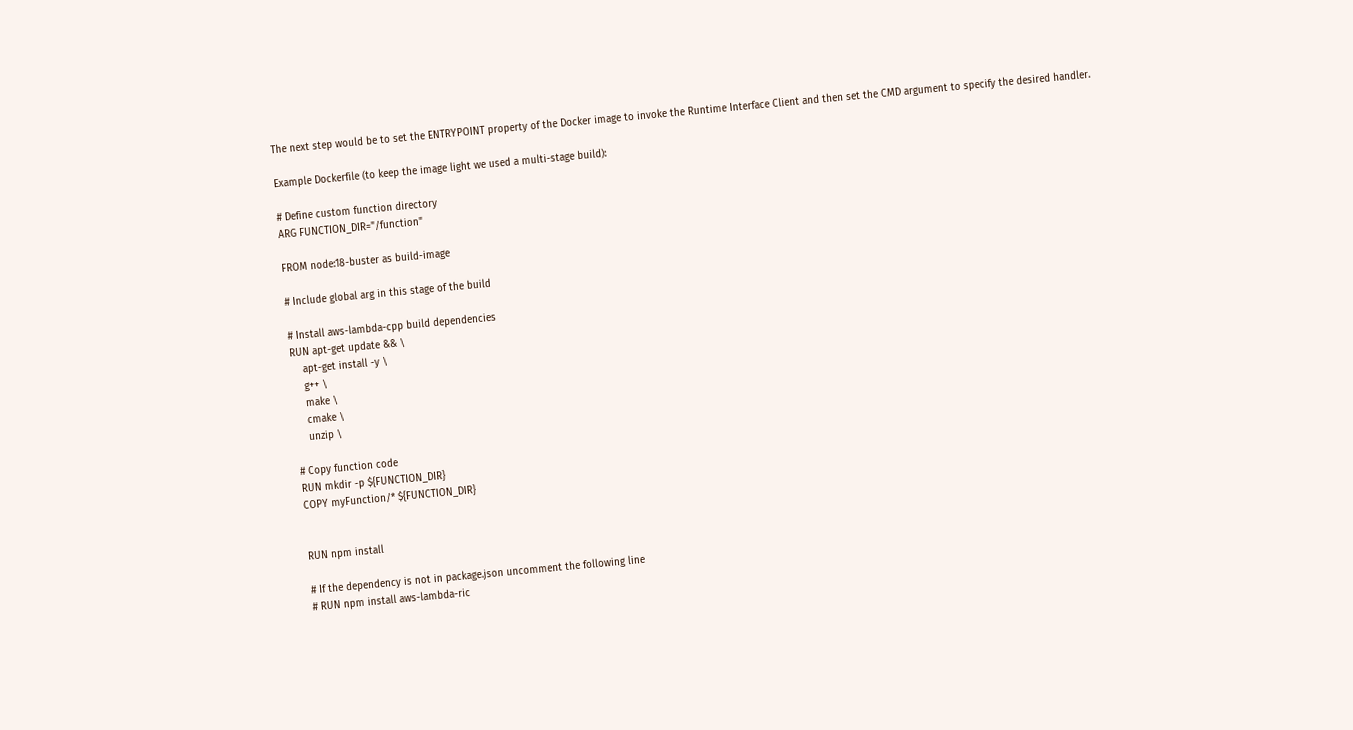The next step would be to set the ENTRYPOINT property of the Docker image to invoke the Runtime Interface Client and then set the CMD argument to specify the desired handler.

Example Dockerfile (to keep the image light we used a multi-stage build):

# Define custom function directory
ARG FUNCTION_DIR="/function"

FROM node:18-buster as build-image

# Include global arg in this stage of the build

# Install aws-lambda-cpp build dependencies
RUN apt-get update && \
    apt-get install -y \
    g++ \
    make \
    cmake \
    unzip \

# Copy function code
RUN mkdir -p ${FUNCTION_DIR}
COPY myFunction/* ${FUNCTION_DIR}


RUN npm install

# If the dependency is not in package.json uncomment the following line
# RUN npm install aws-lambda-ric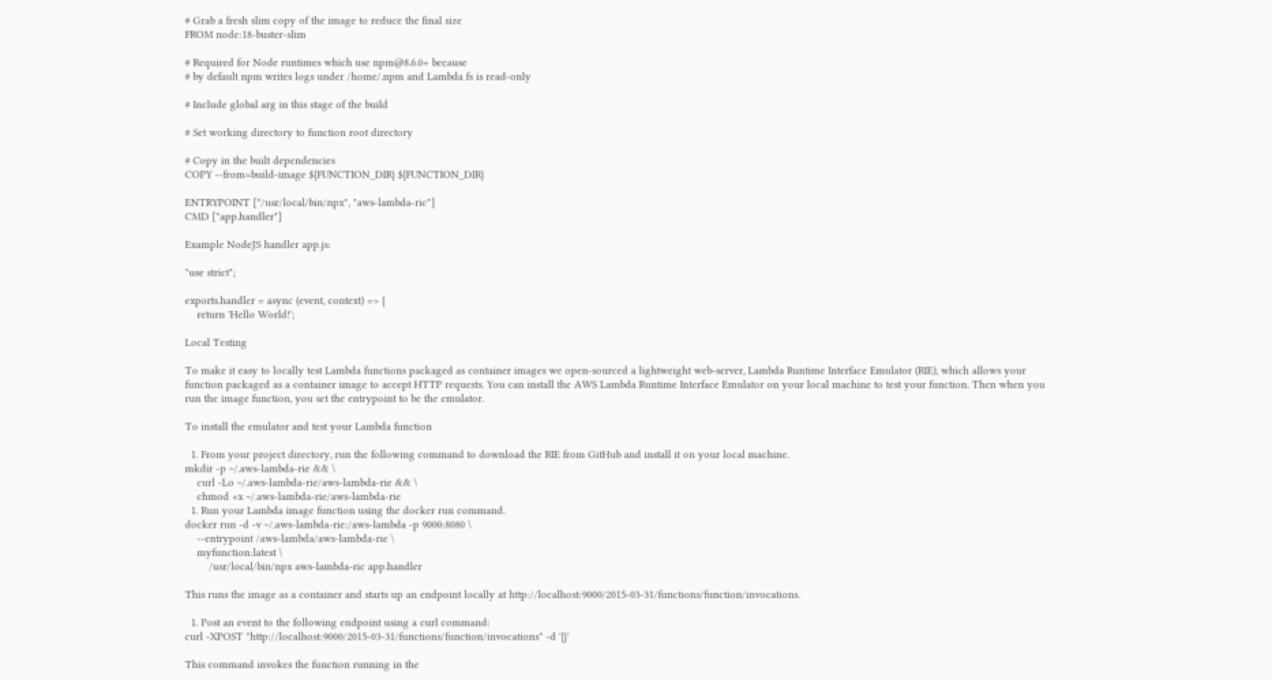# Grab a fresh slim copy of the image to reduce the final size
FROM node:18-buster-slim

# Required for Node runtimes which use npm@8.6.0+ because
# by default npm writes logs under /home/.npm and Lambda fs is read-only

# Include global arg in this stage of the build

# Set working directory to function root directory

# Copy in the built dependencies
COPY --from=build-image ${FUNCTION_DIR} ${FUNCTION_DIR}

ENTRYPOINT ["/usr/local/bin/npx", "aws-lambda-ric"]
CMD ["app.handler"]

Example NodeJS handler app.js:

"use strict";

exports.handler = async (event, context) => {
    return 'Hello World!';

Local Testing

To make it easy to locally test Lambda functions packaged as container images we open-sourced a lightweight web-server, Lambda Runtime Interface Emulator (RIE), which allows your function packaged as a container image to accept HTTP requests. You can install the AWS Lambda Runtime Interface Emulator on your local machine to test your function. Then when you run the image function, you set the entrypoint to be the emulator.

To install the emulator and test your Lambda function

  1. From your project directory, run the following command to download the RIE from GitHub and install it on your local machine.
mkdir -p ~/.aws-lambda-rie && \
    curl -Lo ~/.aws-lambda-rie/aws-lambda-rie && \
    chmod +x ~/.aws-lambda-rie/aws-lambda-rie
  1. Run your Lambda image function using the docker run command.
docker run -d -v ~/.aws-lambda-rie:/aws-lambda -p 9000:8080 \
    --entrypoint /aws-lambda/aws-lambda-rie \
    myfunction:latest \
        /usr/local/bin/npx aws-lambda-ric app.handler

This runs the image as a container and starts up an endpoint locally at http://localhost:9000/2015-03-31/functions/function/invocations.

  1. Post an event to the following endpoint using a curl command:
curl -XPOST "http://localhost:9000/2015-03-31/functions/function/invocations" -d '{}'

This command invokes the function running in the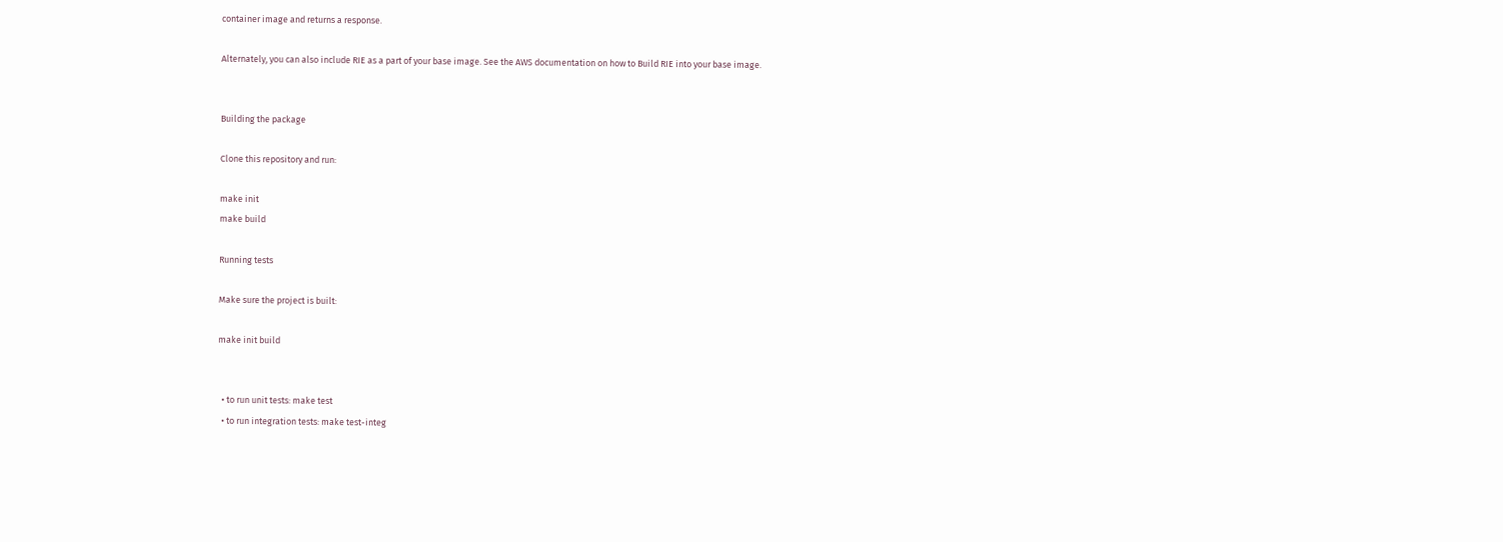container image and returns a response.

Alternately, you can also include RIE as a part of your base image. See the AWS documentation on how to Build RIE into your base image.


Building the package

Clone this repository and run:

make init
make build

Running tests

Make sure the project is built:

make init build


  • to run unit tests: make test
  • to run integration tests: make test-integ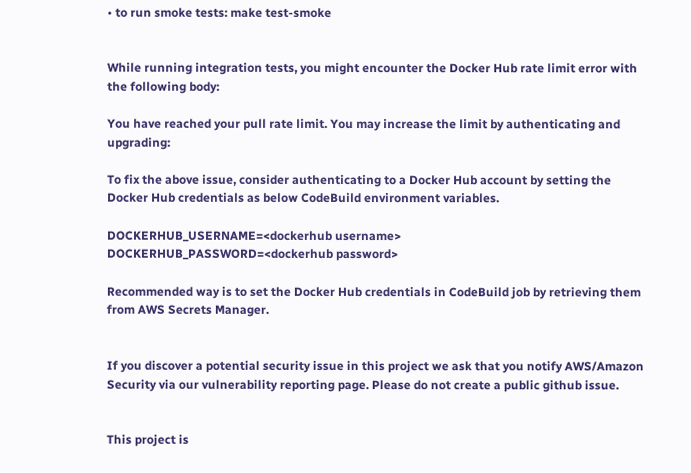• to run smoke tests: make test-smoke


While running integration tests, you might encounter the Docker Hub rate limit error with the following body:

You have reached your pull rate limit. You may increase the limit by authenticating and upgrading:

To fix the above issue, consider authenticating to a Docker Hub account by setting the Docker Hub credentials as below CodeBuild environment variables.

DOCKERHUB_USERNAME=<dockerhub username>
DOCKERHUB_PASSWORD=<dockerhub password>

Recommended way is to set the Docker Hub credentials in CodeBuild job by retrieving them from AWS Secrets Manager.


If you discover a potential security issue in this project we ask that you notify AWS/Amazon Security via our vulnerability reporting page. Please do not create a public github issue.


This project is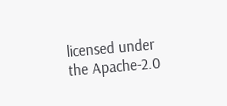licensed under the Apache-2.0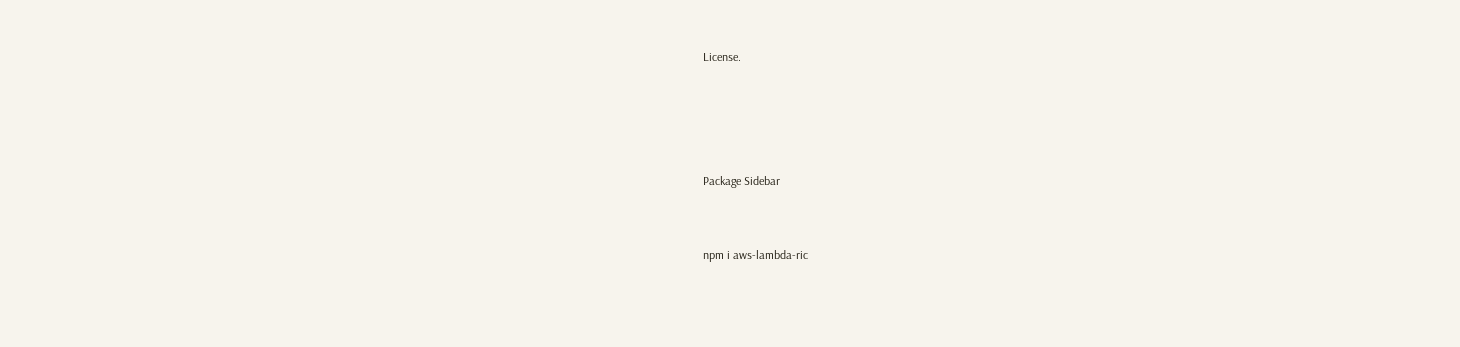License.




Package Sidebar


npm i aws-lambda-ric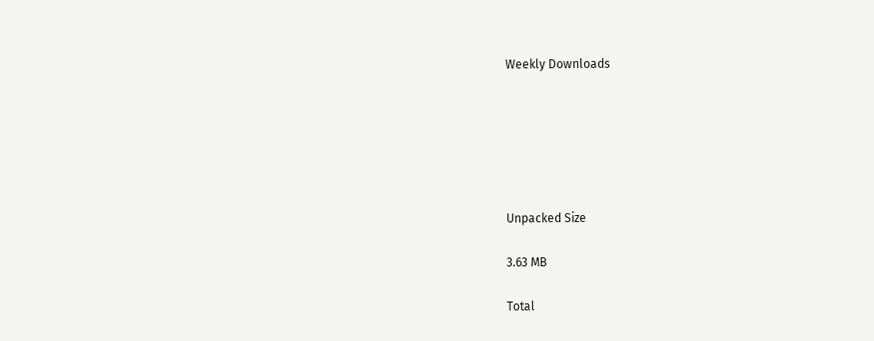Weekly Downloads






Unpacked Size

3.63 MB

Total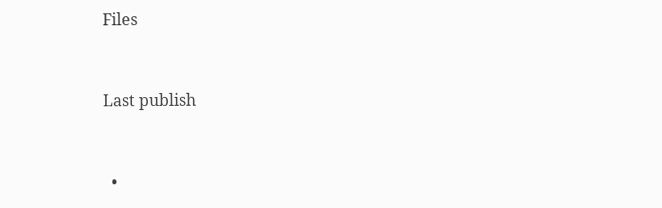Files


Last publish


  •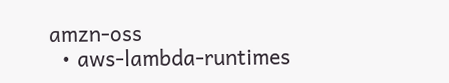amzn-oss
  • aws-lambda-runtimes